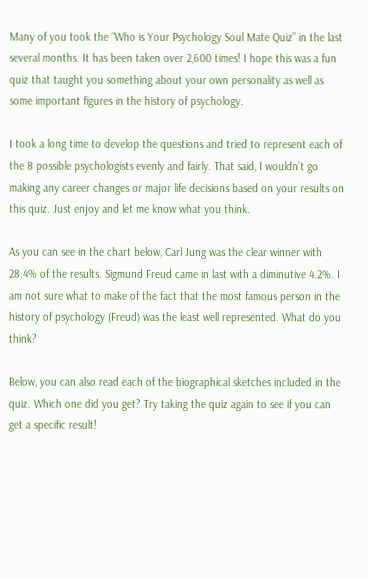Many of you took the “Who is Your Psychology Soul Mate Quiz” in the last several months. It has been taken over 2,600 times! I hope this was a fun quiz that taught you something about your own personality as well as some important figures in the history of psychology.

I took a long time to develop the questions and tried to represent each of the 8 possible psychologists evenly and fairly. That said, I wouldn’t go making any career changes or major life decisions based on your results on this quiz. Just enjoy and let me know what you think.

As you can see in the chart below, Carl Jung was the clear winner with 28.4% of the results. Sigmund Freud came in last with a diminutive 4.2%. I am not sure what to make of the fact that the most famous person in the history of psychology (Freud) was the least well represented. What do you think?

Below, you can also read each of the biographical sketches included in the quiz. Which one did you get? Try taking the quiz again to see if you can get a specific result!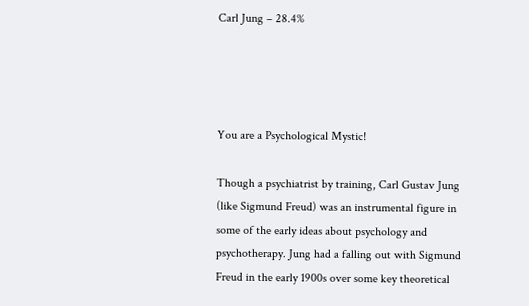Carl Jung – 28.4%




You are a Psychological Mystic!

Though a psychiatrist by training, Carl Gustav Jung (like Sigmund Freud) was an instrumental figure in some of the early ideas about psychology and psychotherapy. Jung had a falling out with Sigmund Freud in the early 1900s over some key theoretical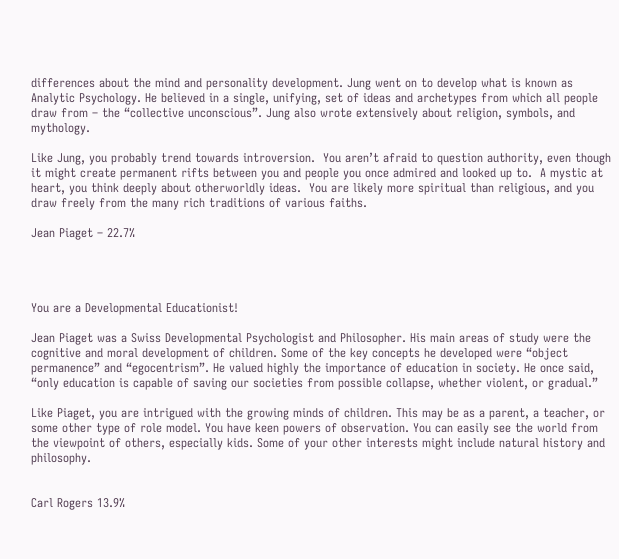differences about the mind and personality development. Jung went on to develop what is known as Analytic Psychology. He believed in a single, unifying, set of ideas and archetypes from which all people draw from – the “collective unconscious”. Jung also wrote extensively about religion, symbols, and mythology.

Like Jung, you probably trend towards introversion.  You aren’t afraid to question authority, even though it might create permanent rifts between you and people you once admired and looked up to.  A mystic at heart, you think deeply about otherworldly ideas.  You are likely more spiritual than religious, and you draw freely from the many rich traditions of various faiths.

Jean Piaget – 22.7%




You are a Developmental Educationist!

Jean Piaget was a Swiss Developmental Psychologist and Philosopher. His main areas of study were the cognitive and moral development of children. Some of the key concepts he developed were “object permanence” and “egocentrism”. He valued highly the importance of education in society. He once said, “only education is capable of saving our societies from possible collapse, whether violent, or gradual.”

Like Piaget, you are intrigued with the growing minds of children. This may be as a parent, a teacher, or some other type of role model. You have keen powers of observation. You can easily see the world from the viewpoint of others, especially kids. Some of your other interests might include natural history and philosophy.


Carl Rogers 13.9%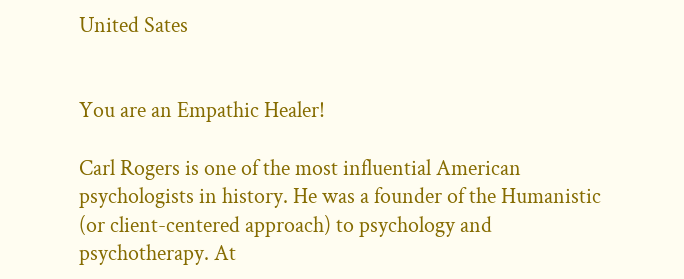United Sates


You are an Empathic Healer!

Carl Rogers is one of the most influential American psychologists in history. He was a founder of the Humanistic (or client-centered approach) to psychology and psychotherapy. At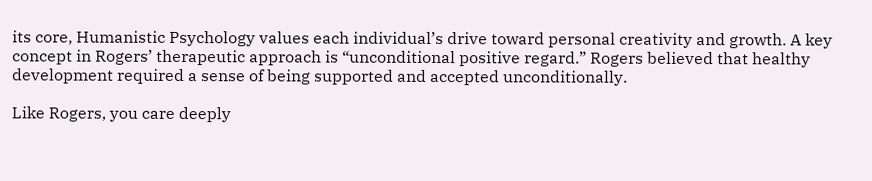its core, Humanistic Psychology values each individual’s drive toward personal creativity and growth. A key concept in Rogers’ therapeutic approach is “unconditional positive regard.” Rogers believed that healthy development required a sense of being supported and accepted unconditionally.

Like Rogers, you care deeply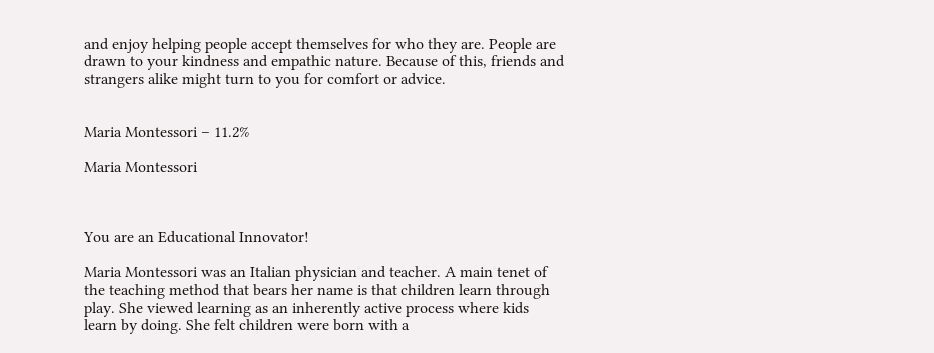and enjoy helping people accept themselves for who they are. People are drawn to your kindness and empathic nature. Because of this, friends and strangers alike might turn to you for comfort or advice.


Maria Montessori – 11.2%

Maria Montessori



You are an Educational Innovator!

Maria Montessori was an Italian physician and teacher. A main tenet of the teaching method that bears her name is that children learn through play. She viewed learning as an inherently active process where kids learn by doing. She felt children were born with a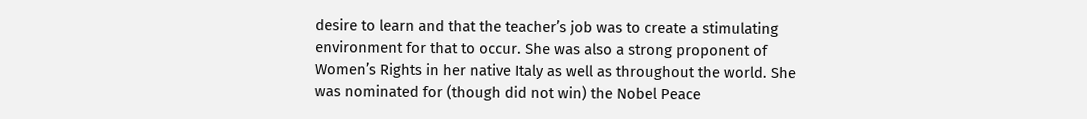desire to learn and that the teacher’s job was to create a stimulating environment for that to occur. She was also a strong proponent of Women’s Rights in her native Italy as well as throughout the world. She was nominated for (though did not win) the Nobel Peace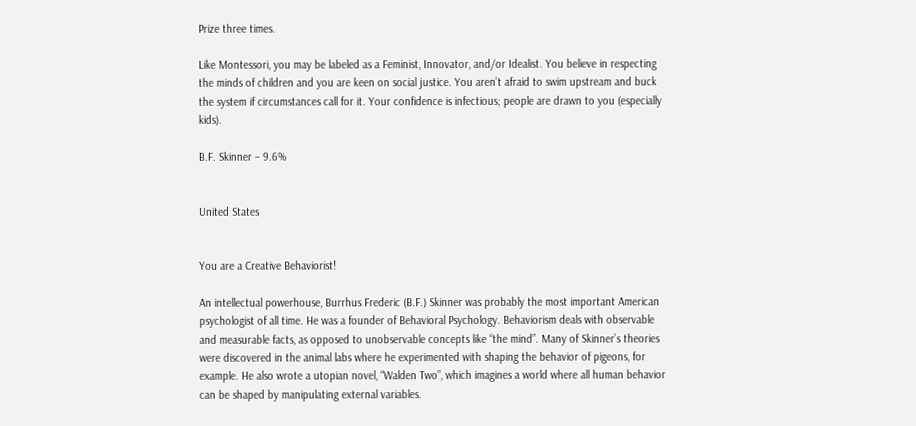Prize three times.

Like Montessori, you may be labeled as a Feminist, Innovator, and/or Idealist. You believe in respecting the minds of children and you are keen on social justice. You aren’t afraid to swim upstream and buck the system if circumstances call for it. Your confidence is infectious; people are drawn to you (especially kids).

B.F. Skinner – 9.6%


United States


You are a Creative Behaviorist!

An intellectual powerhouse, Burrhus Frederic (B.F.) Skinner was probably the most important American psychologist of all time. He was a founder of Behavioral Psychology. Behaviorism deals with observable and measurable facts, as opposed to unobservable concepts like “the mind”. Many of Skinner’s theories were discovered in the animal labs where he experimented with shaping the behavior of pigeons, for example. He also wrote a utopian novel, “Walden Two”, which imagines a world where all human behavior can be shaped by manipulating external variables.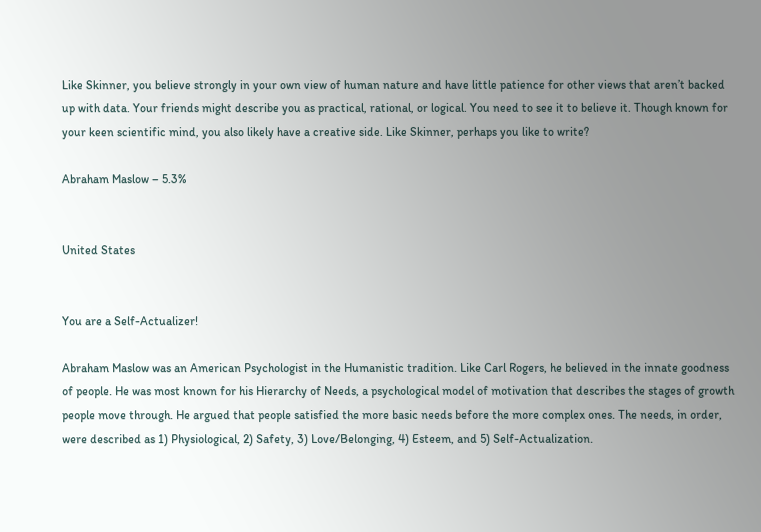Like Skinner, you believe strongly in your own view of human nature and have little patience for other views that aren’t backed up with data. Your friends might describe you as practical, rational, or logical. You need to see it to believe it. Though known for your keen scientific mind, you also likely have a creative side. Like Skinner, perhaps you like to write?

Abraham Maslow – 5.3%


United States


You are a Self-Actualizer!

Abraham Maslow was an American Psychologist in the Humanistic tradition. Like Carl Rogers, he believed in the innate goodness of people. He was most known for his Hierarchy of Needs, a psychological model of motivation that describes the stages of growth people move through. He argued that people satisfied the more basic needs before the more complex ones. The needs, in order, were described as 1) Physiological, 2) Safety, 3) Love/Belonging, 4) Esteem, and 5) Self-Actualization.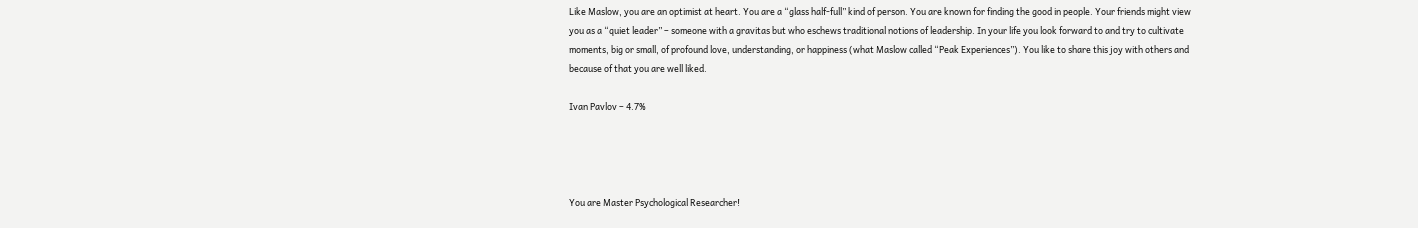Like Maslow, you are an optimist at heart. You are a “glass half-full” kind of person. You are known for finding the good in people. Your friends might view you as a “quiet leader” – someone with a gravitas but who eschews traditional notions of leadership. In your life you look forward to and try to cultivate moments, big or small, of profound love, understanding, or happiness (what Maslow called “Peak Experiences”). You like to share this joy with others and because of that you are well liked.

Ivan Pavlov – 4.7%




You are Master Psychological Researcher!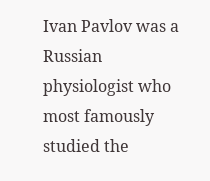Ivan Pavlov was a Russian physiologist who most famously studied the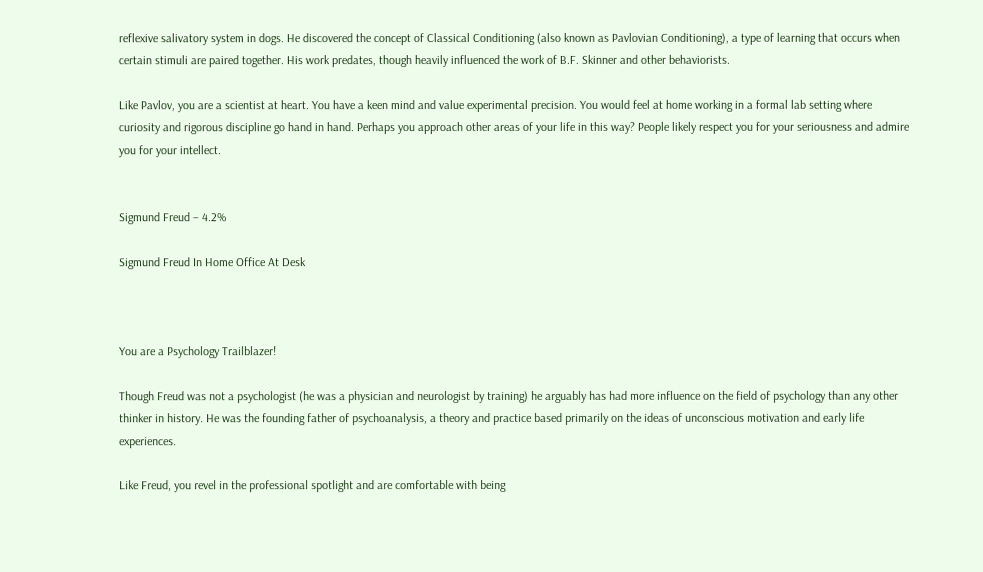reflexive salivatory system in dogs. He discovered the concept of Classical Conditioning (also known as Pavlovian Conditioning), a type of learning that occurs when certain stimuli are paired together. His work predates, though heavily influenced the work of B.F. Skinner and other behaviorists.

Like Pavlov, you are a scientist at heart. You have a keen mind and value experimental precision. You would feel at home working in a formal lab setting where curiosity and rigorous discipline go hand in hand. Perhaps you approach other areas of your life in this way? People likely respect you for your seriousness and admire you for your intellect.


Sigmund Freud – 4.2%

Sigmund Freud In Home Office At Desk



You are a Psychology Trailblazer!

Though Freud was not a psychologist (he was a physician and neurologist by training) he arguably has had more influence on the field of psychology than any other thinker in history. He was the founding father of psychoanalysis, a theory and practice based primarily on the ideas of unconscious motivation and early life experiences.

Like Freud, you revel in the professional spotlight and are comfortable with being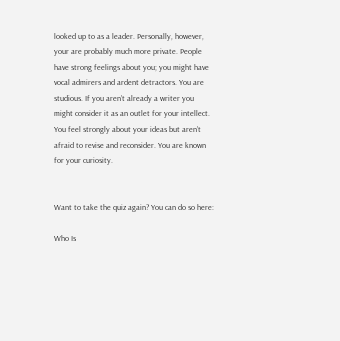looked up to as a leader. Personally, however, your are probably much more private. People have strong feelings about you; you might have vocal admirers and ardent detractors. You are studious. If you aren’t already a writer you might consider it as an outlet for your intellect. You feel strongly about your ideas but aren’t afraid to revise and reconsider. You are known for your curiosity.


Want to take the quiz again? You can do so here:

Who Is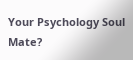Your Psychology Soul Mate?